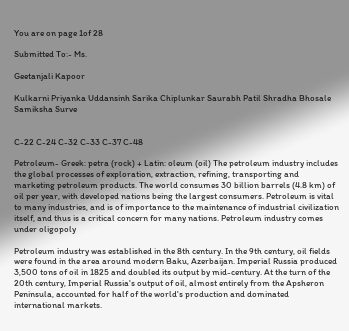You are on page 1of 28

Submitted To:- Ms.

Geetanjali Kapoor

Kulkarni Priyanka Uddansinh Sarika Chiplunkar Saurabh Patil Shradha Bhosale Samiksha Surve


C-22 C-24 C-32 C-33 C-37 C-48

Petroleum- Greek: petra (rock) + Latin: oleum (oil) The petroleum industry includes the global processes of exploration, extraction, refining, transporting and marketing petroleum products. The world consumes 30 billion barrels (4.8 km) of oil per year, with developed nations being the largest consumers. Petroleum is vital to many industries, and is of importance to the maintenance of industrial civilization itself, and thus is a critical concern for many nations. Petroleum industry comes under oligopoly

Petroleum industry was established in the 8th century. In the 9th century, oil fields were found in the area around modern Baku, Azerbaijan. Imperial Russia produced 3,500 tons of oil in 1825 and doubled its output by mid-century. At the turn of the 20th century, Imperial Russia's output of oil, almost entirely from the Apsheron Peninsula, accounted for half of the world's production and dominated international markets.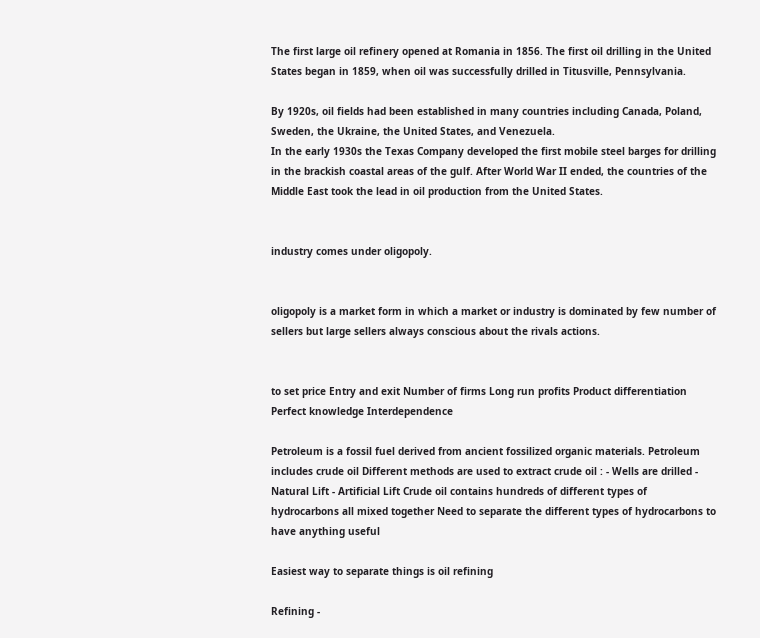The first large oil refinery opened at Romania in 1856. The first oil drilling in the United States began in 1859, when oil was successfully drilled in Titusville, Pennsylvania.

By 1920s, oil fields had been established in many countries including Canada, Poland, Sweden, the Ukraine, the United States, and Venezuela.
In the early 1930s the Texas Company developed the first mobile steel barges for drilling in the brackish coastal areas of the gulf. After World War II ended, the countries of the Middle East took the lead in oil production from the United States.


industry comes under oligopoly.


oligopoly is a market form in which a market or industry is dominated by few number of sellers but large sellers always conscious about the rivals actions.


to set price Entry and exit Number of firms Long run profits Product differentiation Perfect knowledge Interdependence

Petroleum is a fossil fuel derived from ancient fossilized organic materials. Petroleum includes crude oil Different methods are used to extract crude oil : - Wells are drilled - Natural Lift - Artificial Lift Crude oil contains hundreds of different types of hydrocarbons all mixed together Need to separate the different types of hydrocarbons to have anything useful

Easiest way to separate things is oil refining

Refining -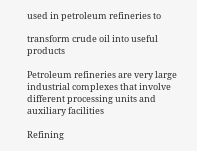used in petroleum refineries to

transform crude oil into useful products

Petroleum refineries are very large industrial complexes that involve different processing units and auxiliary facilities

Refining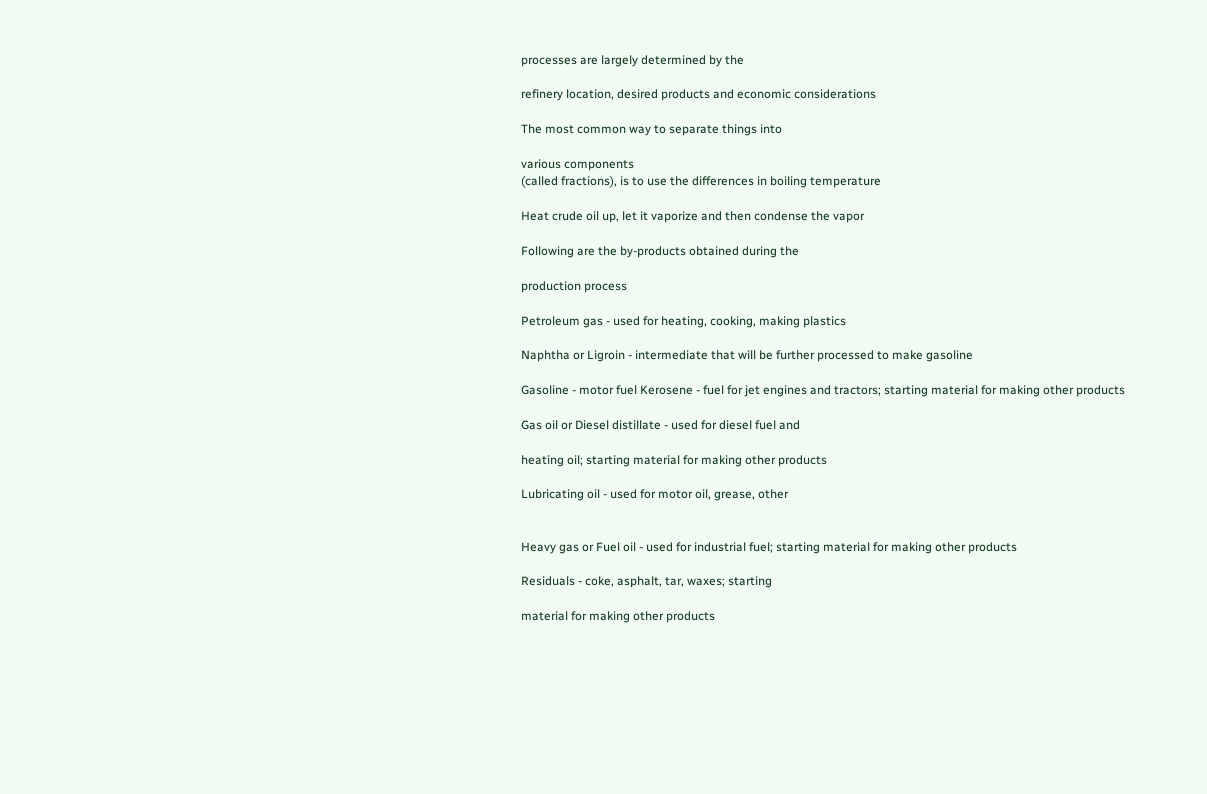processes are largely determined by the

refinery location, desired products and economic considerations

The most common way to separate things into

various components
(called fractions), is to use the differences in boiling temperature

Heat crude oil up, let it vaporize and then condense the vapor

Following are the by-products obtained during the

production process

Petroleum gas - used for heating, cooking, making plastics

Naphtha or Ligroin - intermediate that will be further processed to make gasoline

Gasoline - motor fuel Kerosene - fuel for jet engines and tractors; starting material for making other products

Gas oil or Diesel distillate - used for diesel fuel and

heating oil; starting material for making other products

Lubricating oil - used for motor oil, grease, other


Heavy gas or Fuel oil - used for industrial fuel; starting material for making other products

Residuals - coke, asphalt, tar, waxes; starting

material for making other products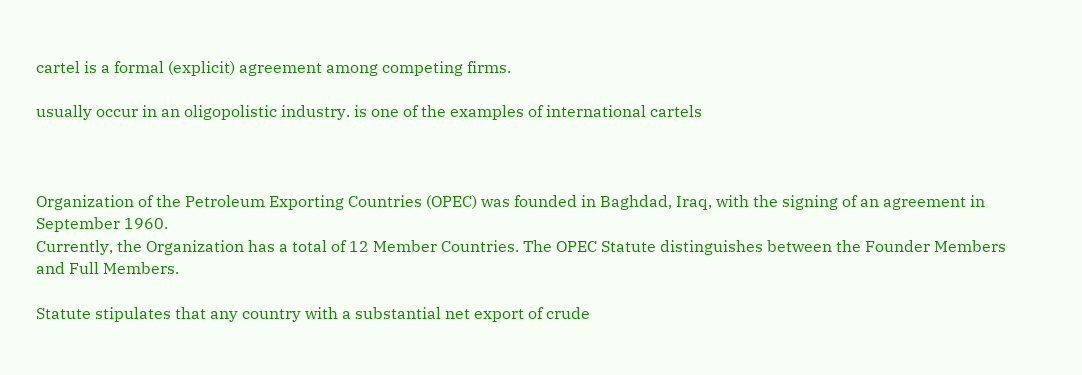cartel is a formal (explicit) agreement among competing firms.

usually occur in an oligopolistic industry. is one of the examples of international cartels



Organization of the Petroleum Exporting Countries (OPEC) was founded in Baghdad, Iraq, with the signing of an agreement in September 1960.
Currently, the Organization has a total of 12 Member Countries. The OPEC Statute distinguishes between the Founder Members and Full Members.

Statute stipulates that any country with a substantial net export of crude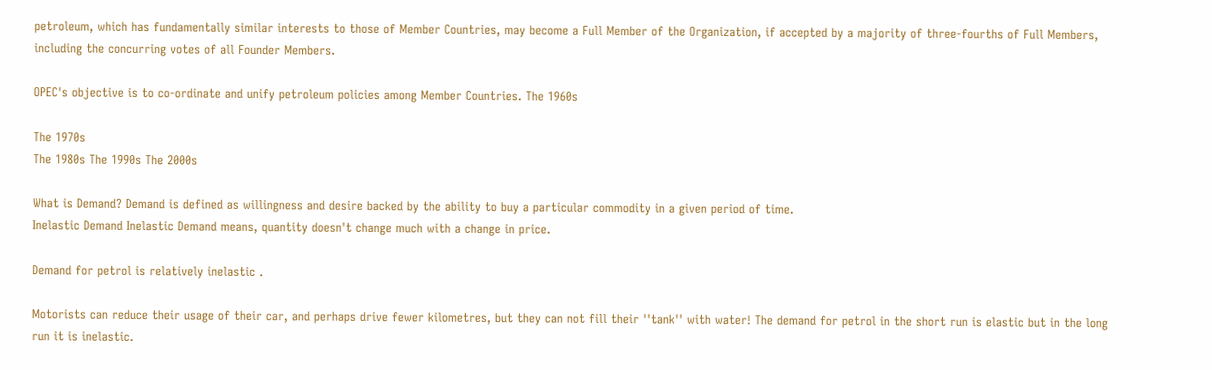petroleum, which has fundamentally similar interests to those of Member Countries, may become a Full Member of the Organization, if accepted by a majority of three-fourths of Full Members, including the concurring votes of all Founder Members.

OPEC's objective is to co-ordinate and unify petroleum policies among Member Countries. The 1960s

The 1970s
The 1980s The 1990s The 2000s

What is Demand? Demand is defined as willingness and desire backed by the ability to buy a particular commodity in a given period of time.
Inelastic Demand Inelastic Demand means, quantity doesn't change much with a change in price.

Demand for petrol is relatively inelastic .

Motorists can reduce their usage of their car, and perhaps drive fewer kilometres, but they can not fill their ''tank'' with water! The demand for petrol in the short run is elastic but in the long run it is inelastic.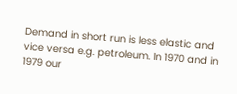Demand in short run is less elastic and vice versa e.g. petroleum. In 1970 and in 1979 our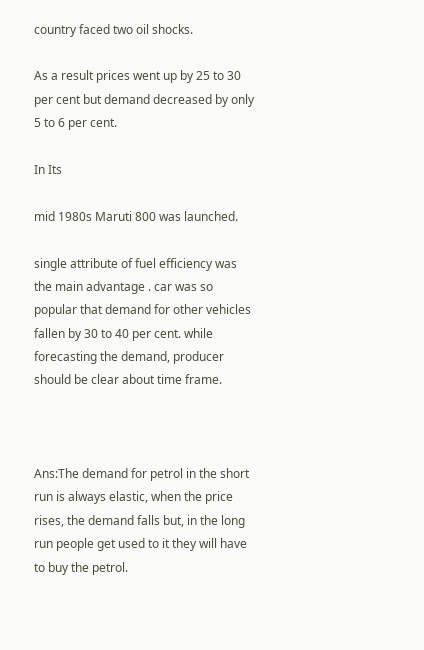country faced two oil shocks.

As a result prices went up by 25 to 30 per cent but demand decreased by only 5 to 6 per cent.

In Its

mid 1980s Maruti 800 was launched.

single attribute of fuel efficiency was the main advantage . car was so popular that demand for other vehicles fallen by 30 to 40 per cent. while forecasting the demand, producer should be clear about time frame.



Ans:The demand for petrol in the short run is always elastic, when the price rises, the demand falls but, in the long run people get used to it they will have to buy the petrol.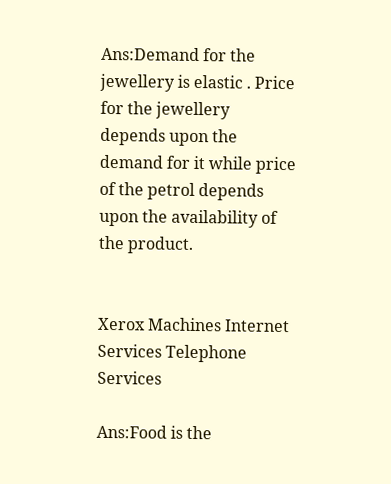Ans:Demand for the jewellery is elastic . Price for the jewellery depends upon the demand for it while price of the petrol depends upon the availability of the product.


Xerox Machines Internet Services Telephone Services

Ans:Food is the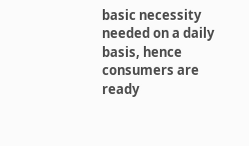basic necessity needed on a daily basis, hence consumers are ready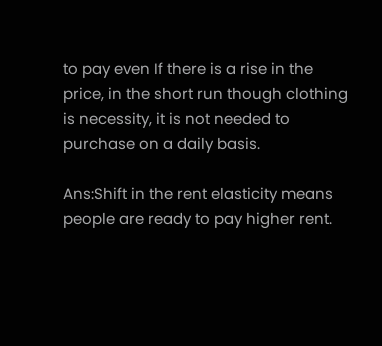to pay even If there is a rise in the price, in the short run though clothing is necessity, it is not needed to purchase on a daily basis.

Ans:Shift in the rent elasticity means people are ready to pay higher rent.